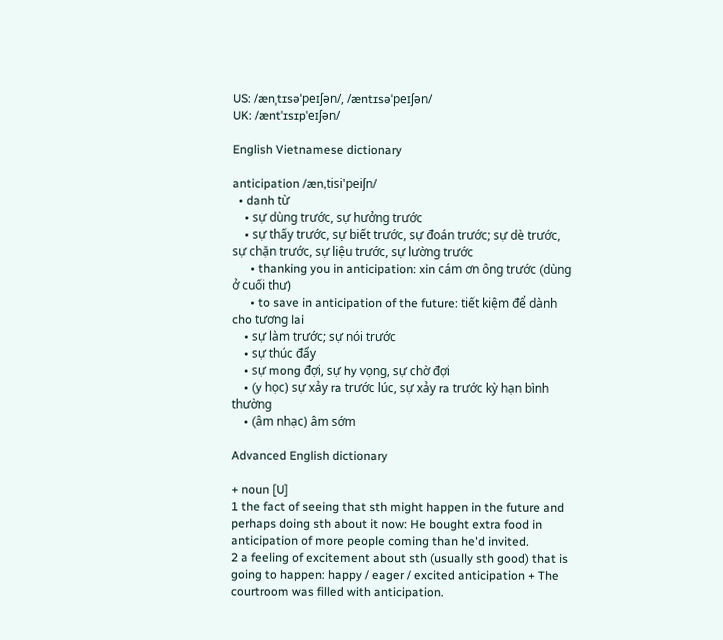US: /ænˌtɪsəˈpeɪʃən/, /æntɪsəˈpeɪʃən/
UK: /æntˈɪsɪpˈeɪʃən/

English Vietnamese dictionary

anticipation /æn,tisi'peiʃn/
  • danh từ
    • sự dùng trước, sự hưởng trước
    • sự thấy trước, sự biết trước, sự đoán trước; sự dè trước, sự chặn trước, sự liệu trước, sự lường trước
      • thanking you in anticipation: xin cám ơn ông trước (dùng ở cuối thư)
      • to save in anticipation of the future: tiết kiệm để dành cho tương lai
    • sự làm trước; sự nói trước
    • sự thúc đẩy
    • sự mong đợi, sự hy vọng, sự chờ đợi
    • (y học) sự xảy ra trước lúc, sự xảy ra trước kỳ hạn bình thường
    • (âm nhạc) âm sớm

Advanced English dictionary

+ noun [U]
1 the fact of seeing that sth might happen in the future and perhaps doing sth about it now: He bought extra food in anticipation of more people coming than he'd invited.
2 a feeling of excitement about sth (usually sth good) that is going to happen: happy / eager / excited anticipation + The courtroom was filled with anticipation.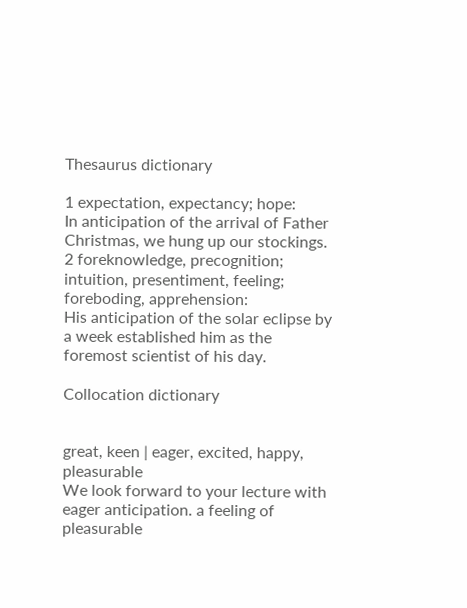Thesaurus dictionary

1 expectation, expectancy; hope:
In anticipation of the arrival of Father Christmas, we hung up our stockings.
2 foreknowledge, precognition; intuition, presentiment, feeling; foreboding, apprehension:
His anticipation of the solar eclipse by a week established him as the foremost scientist of his day.

Collocation dictionary


great, keen | eager, excited, happy, pleasurable
We look forward to your lecture with eager anticipation. a feeling of pleasurable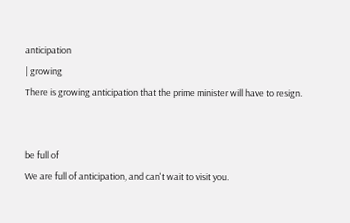anticipation
| growing
There is growing anticipation that the prime minister will have to resign.


be full of
We are full of anticipation, and can't wait to visit you.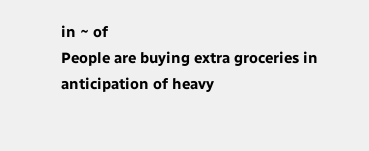in ~ of
People are buying extra groceries in anticipation of heavy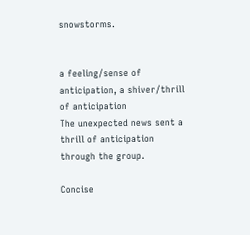snowstorms.


a feeling/sense of anticipation, a shiver/thrill of anticipation
The unexpected news sent a thrill of anticipation through the group.

Concise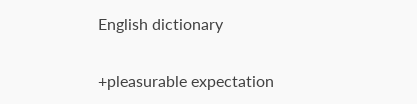English dictionary

+pleasurable expectation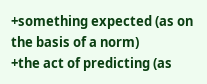+something expected (as on the basis of a norm)
+the act of predicting (as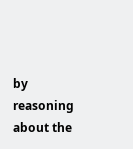by reasoning about the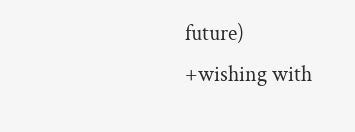future)
+wishing with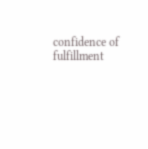confidence of fulfillment